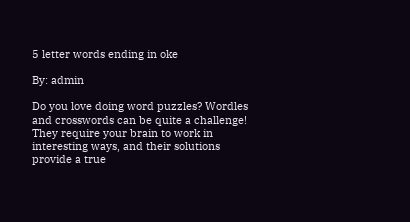5 letter words ending in oke

By: admin

Do you love doing word puzzles? Wordles and crosswords can be quite a challenge! They require your brain to work in interesting ways, and their solutions provide a true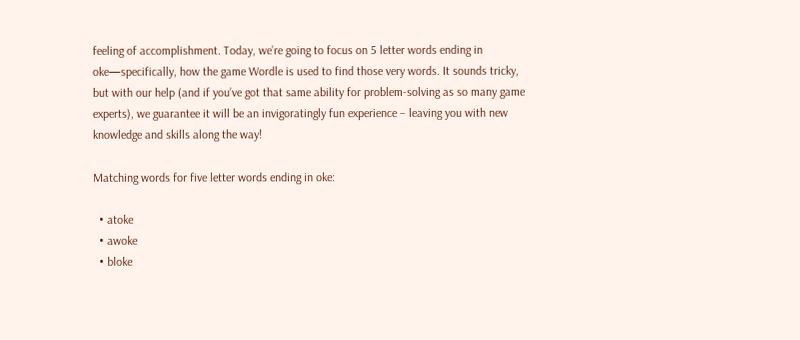feeling of accomplishment. Today, we’re going to focus on 5 letter words ending in oke—specifically, how the game Wordle is used to find those very words. It sounds tricky, but with our help (and if you’ve got that same ability for problem-solving as so many game experts), we guarantee it will be an invigoratingly fun experience – leaving you with new knowledge and skills along the way!

Matching words for five letter words ending in oke:

  • atoke
  • awoke
  • bloke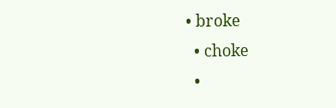• broke
  • choke
  •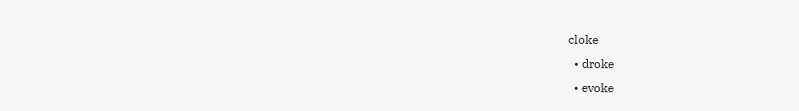cloke
  • droke
  • evoke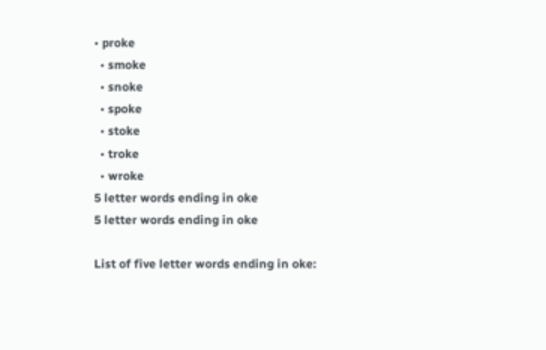• proke
  • smoke
  • snoke
  • spoke
  • stoke
  • troke
  • wroke
5 letter words ending in oke
5 letter words ending in oke

List of five letter words ending in oke: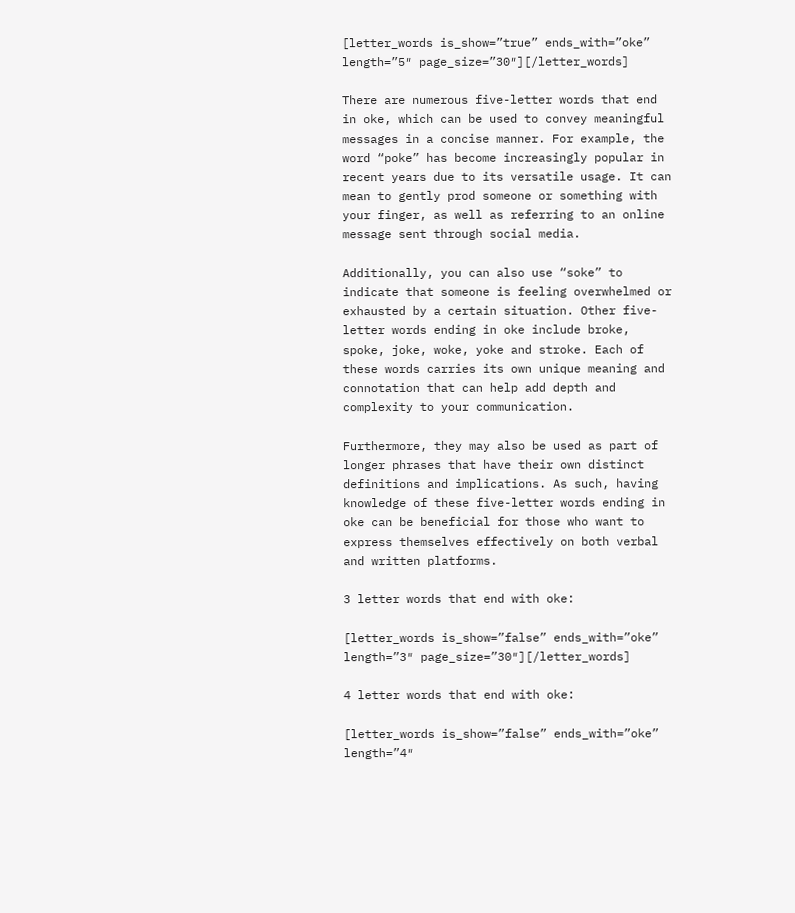[letter_words is_show=”true” ends_with=”oke” length=”5″ page_size=”30″][/letter_words]

There are numerous five-letter words that end in oke, which can be used to convey meaningful messages in a concise manner. For example, the word “poke” has become increasingly popular in recent years due to its versatile usage. It can mean to gently prod someone or something with your finger, as well as referring to an online message sent through social media.

Additionally, you can also use “soke” to indicate that someone is feeling overwhelmed or exhausted by a certain situation. Other five-letter words ending in oke include broke, spoke, joke, woke, yoke and stroke. Each of these words carries its own unique meaning and connotation that can help add depth and complexity to your communication.

Furthermore, they may also be used as part of longer phrases that have their own distinct definitions and implications. As such, having knowledge of these five-letter words ending in oke can be beneficial for those who want to express themselves effectively on both verbal and written platforms.

3 letter words that end with oke:

[letter_words is_show=”false” ends_with=”oke” length=”3″ page_size=”30″][/letter_words]

4 letter words that end with oke:

[letter_words is_show=”false” ends_with=”oke” length=”4″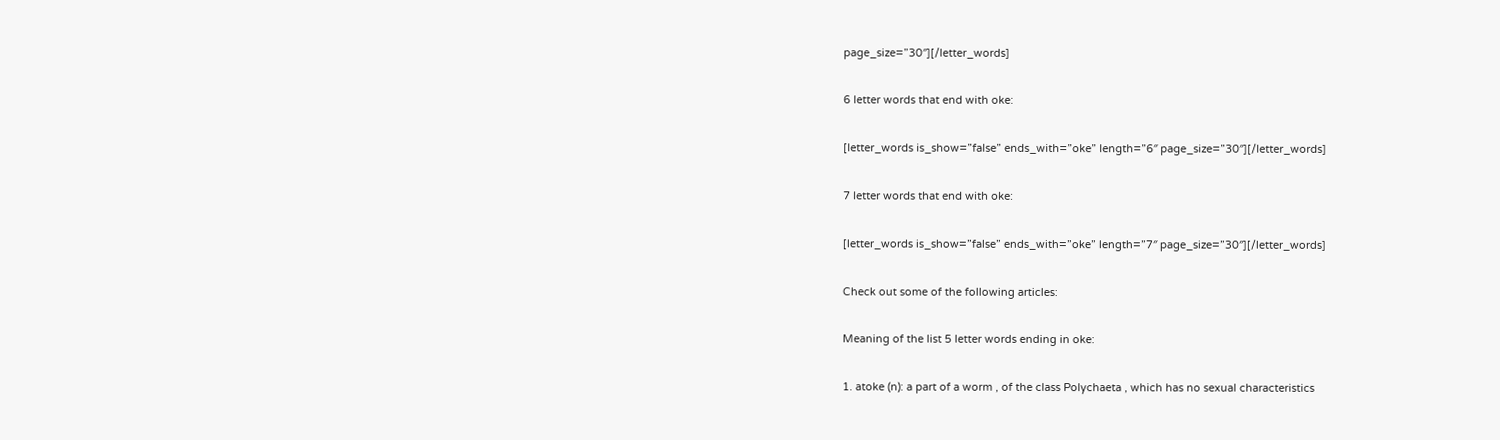page_size=”30″][/letter_words]

6 letter words that end with oke:

[letter_words is_show=”false” ends_with=”oke” length=”6″ page_size=”30″][/letter_words]

7 letter words that end with oke:

[letter_words is_show=”false” ends_with=”oke” length=”7″ page_size=”30″][/letter_words]

Check out some of the following articles:

Meaning of the list 5 letter words ending in oke:

1. atoke (n): a part of a worm , of the class Polychaeta , which has no sexual characteristics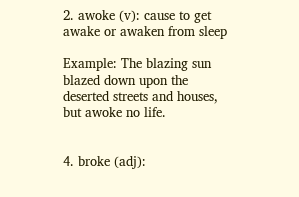2. awoke (v): cause to get awake or awaken from sleep

Example: The blazing sun blazed down upon the deserted streets and houses, but awoke no life.


4. broke (adj):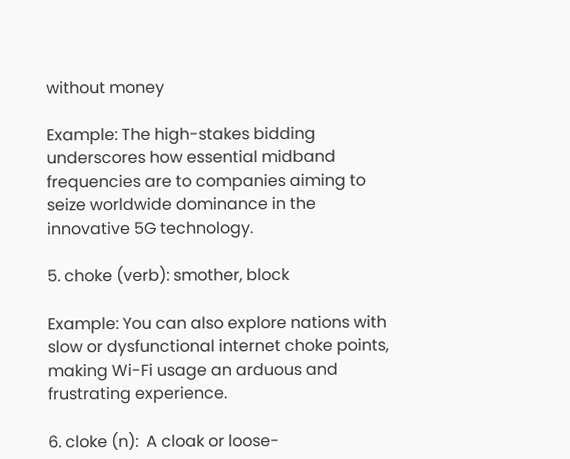without money

Example: The high-stakes bidding underscores how essential midband frequencies are to companies aiming to seize worldwide dominance in the innovative 5G technology.

5. choke (verb): smother, block

Example: You can also explore nations with slow or dysfunctional internet choke points, making Wi-Fi usage an arduous and frustrating experience.

6. cloke (n):  A cloak or loose-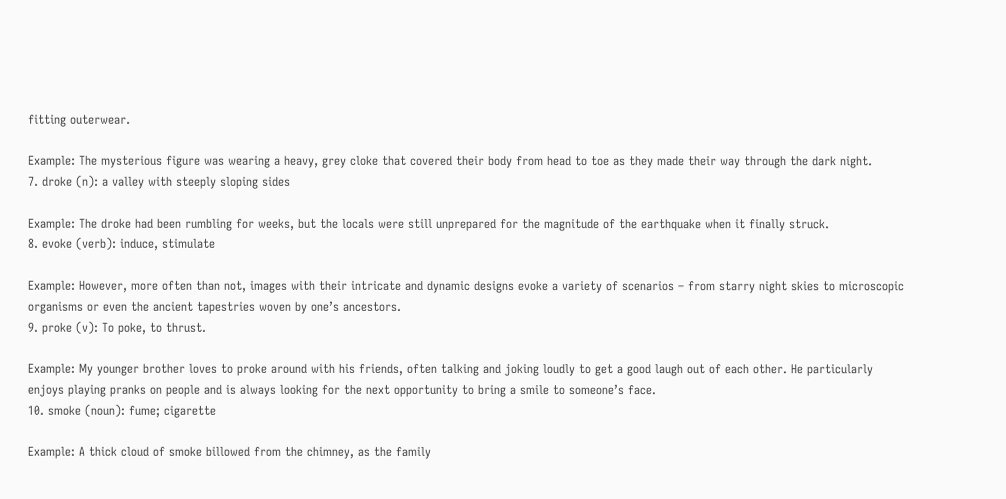fitting outerwear.

Example: The mysterious figure was wearing a heavy, grey cloke that covered their body from head to toe as they made their way through the dark night.
7. droke (n): a valley with steeply sloping sides

Example: The droke had been rumbling for weeks, but the locals were still unprepared for the magnitude of the earthquake when it finally struck.
8. evoke (verb): induce, stimulate

Example: However, more often than not, images with their intricate and dynamic designs evoke a variety of scenarios – from starry night skies to microscopic organisms or even the ancient tapestries woven by one’s ancestors.
9. proke (v): To poke, to thrust.

Example: My younger brother loves to proke around with his friends, often talking and joking loudly to get a good laugh out of each other. He particularly enjoys playing pranks on people and is always looking for the next opportunity to bring a smile to someone’s face.
10. smoke (noun): fume; cigarette

Example: A thick cloud of smoke billowed from the chimney, as the family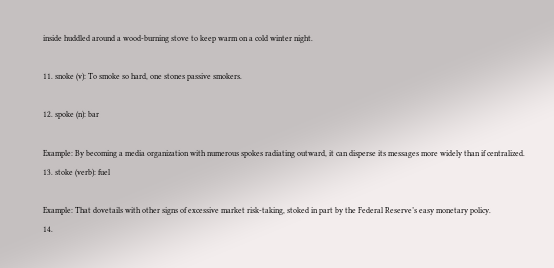inside huddled around a wood-burning stove to keep warm on a cold winter night.

11. snoke (v): To smoke so hard, one stones passive smokers.

12. spoke (n): bar

Example: By becoming a media organization with numerous spokes radiating outward, it can disperse its messages more widely than if centralized.
13. stoke (verb): fuel

Example: That dovetails with other signs of excessive market risk-taking, stoked in part by the Federal Reserve’s easy monetary policy.
14.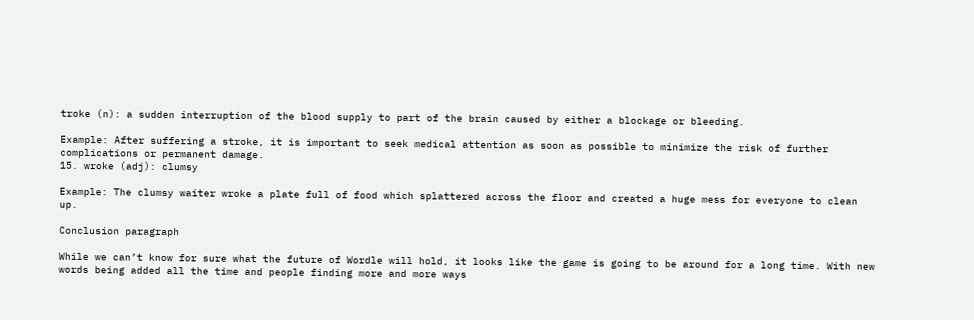troke (n): a sudden interruption of the blood supply to part of the brain caused by either a blockage or bleeding.

Example: After suffering a stroke, it is important to seek medical attention as soon as possible to minimize the risk of further complications or permanent damage.
15. wroke (adj): clumsy

Example: The clumsy waiter wroke a plate full of food which splattered across the floor and created a huge mess for everyone to clean up.

Conclusion paragraph

While we can’t know for sure what the future of Wordle will hold, it looks like the game is going to be around for a long time. With new words being added all the time and people finding more and more ways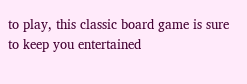to play, this classic board game is sure to keep you entertained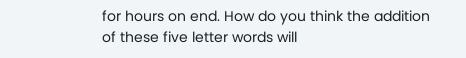for hours on end. How do you think the addition of these five letter words will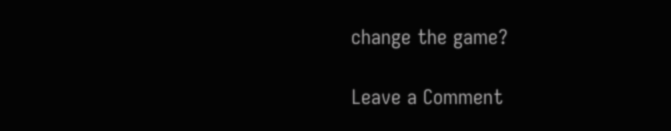change the game?

Leave a Comment